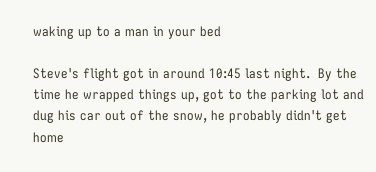waking up to a man in your bed

Steve's flight got in around 10:45 last night.  By the time he wrapped things up, got to the parking lot and dug his car out of the snow, he probably didn't get home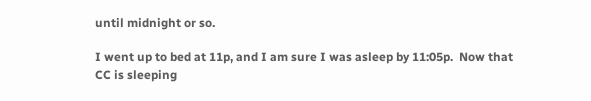until midnight or so.

I went up to bed at 11p, and I am sure I was asleep by 11:05p.  Now that CC is sleeping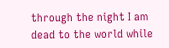through the night I am dead to the world while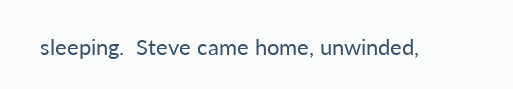sleeping.  Steve came home, unwinded,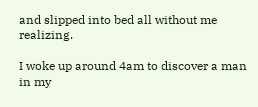and slipped into bed all without me realizing.

I woke up around 4am to discover a man in my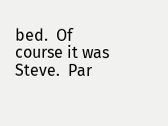bed.  Of course it was Steve.  Par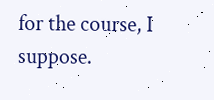for the course, I suppose.